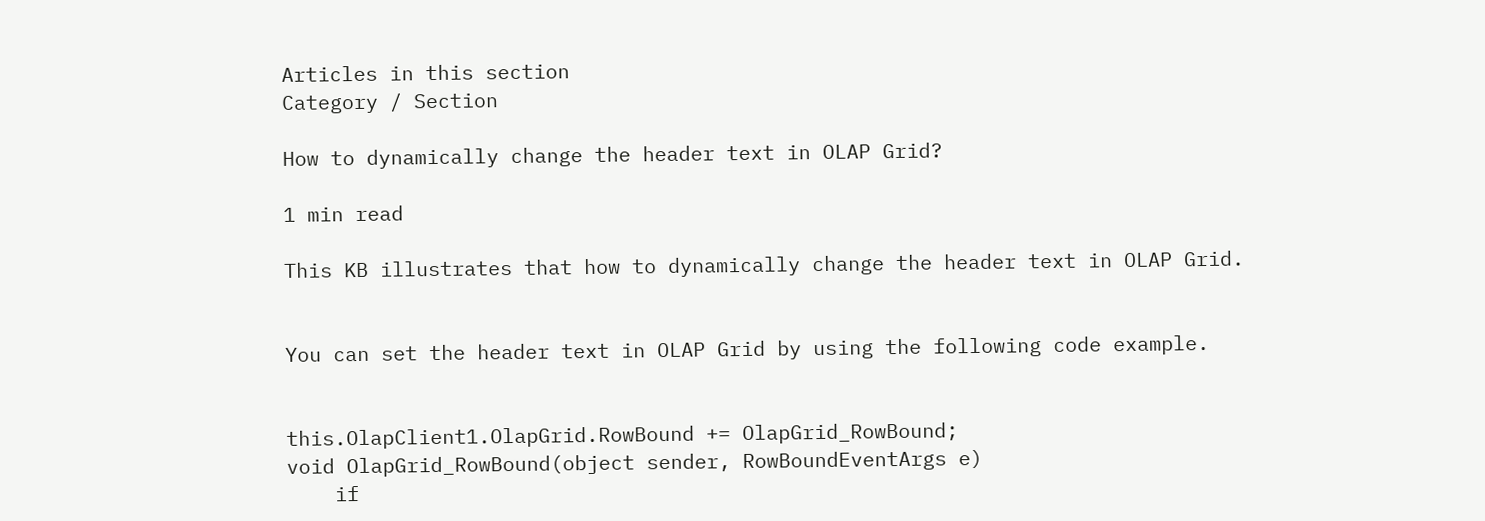Articles in this section
Category / Section

How to dynamically change the header text in OLAP Grid?

1 min read

This KB illustrates that how to dynamically change the header text in OLAP Grid.


You can set the header text in OLAP Grid by using the following code example.


this.OlapClient1.OlapGrid.RowBound += OlapGrid_RowBound;
void OlapGrid_RowBound(object sender, RowBoundEventArgs e)
    if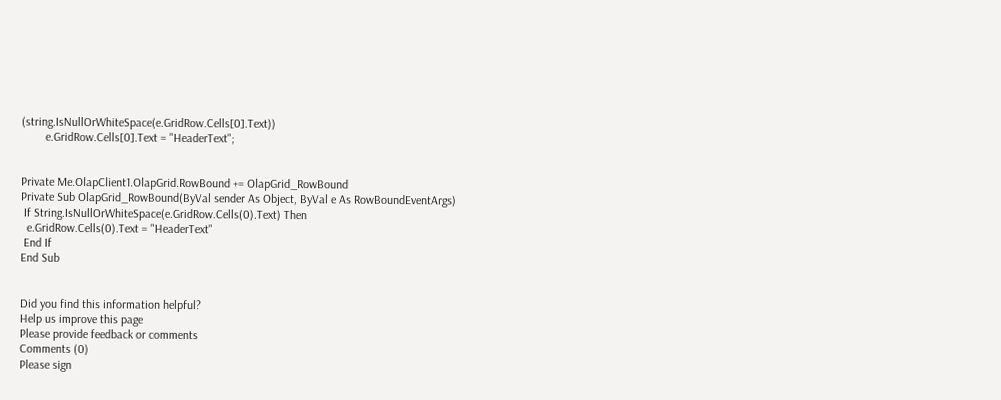(string.IsNullOrWhiteSpace(e.GridRow.Cells[0].Text))
        e.GridRow.Cells[0].Text = "HeaderText";


Private Me.OlapClient1.OlapGrid.RowBound += OlapGrid_RowBound
Private Sub OlapGrid_RowBound(ByVal sender As Object, ByVal e As RowBoundEventArgs)
 If String.IsNullOrWhiteSpace(e.GridRow.Cells(0).Text) Then
  e.GridRow.Cells(0).Text = "HeaderText"
 End If
End Sub


Did you find this information helpful?
Help us improve this page
Please provide feedback or comments
Comments (0)
Please sign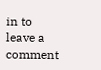in to leave a comment